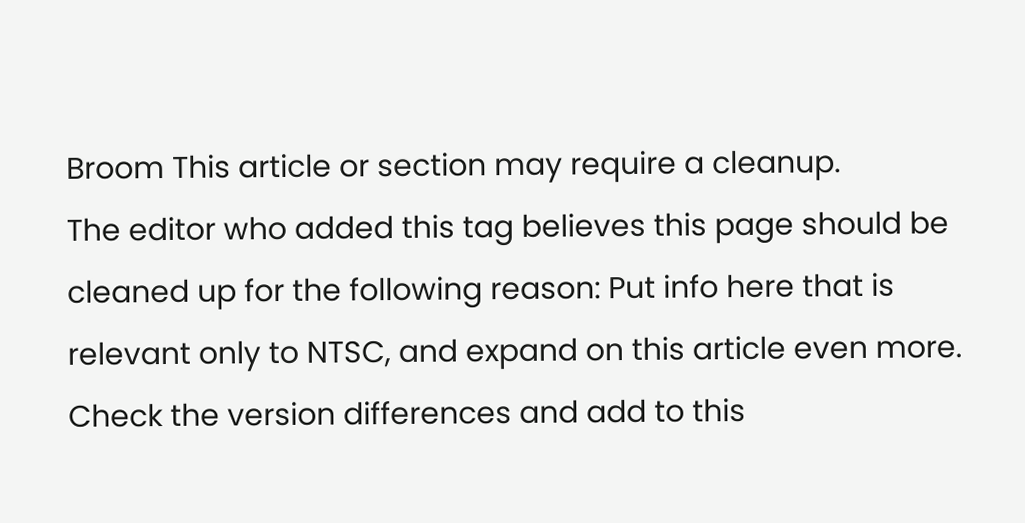Broom This article or section may require a cleanup.
The editor who added this tag believes this page should be cleaned up for the following reason: Put info here that is relevant only to NTSC, and expand on this article even more. Check the version differences and add to this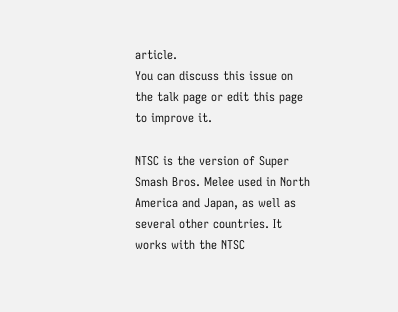article.
You can discuss this issue on the talk page or edit this page to improve it.

NTSC is the version of Super Smash Bros. Melee used in North America and Japan, as well as several other countries. It works with the NTSC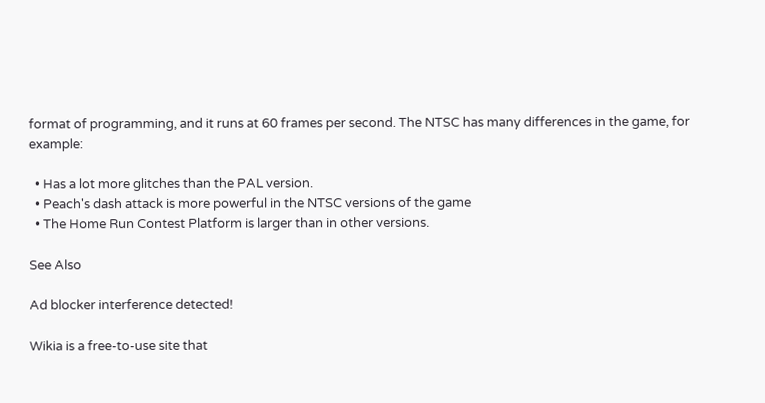format of programming, and it runs at 60 frames per second. The NTSC has many differences in the game, for example:

  • Has a lot more glitches than the PAL version.
  • Peach's dash attack is more powerful in the NTSC versions of the game
  • The Home Run Contest Platform is larger than in other versions.

See Also

Ad blocker interference detected!

Wikia is a free-to-use site that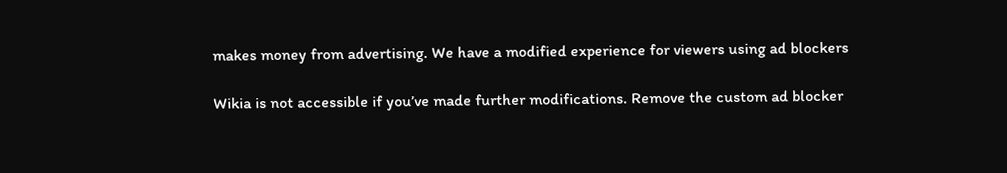makes money from advertising. We have a modified experience for viewers using ad blockers

Wikia is not accessible if you’ve made further modifications. Remove the custom ad blocker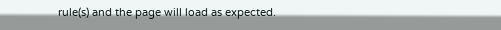rule(s) and the page will load as expected.